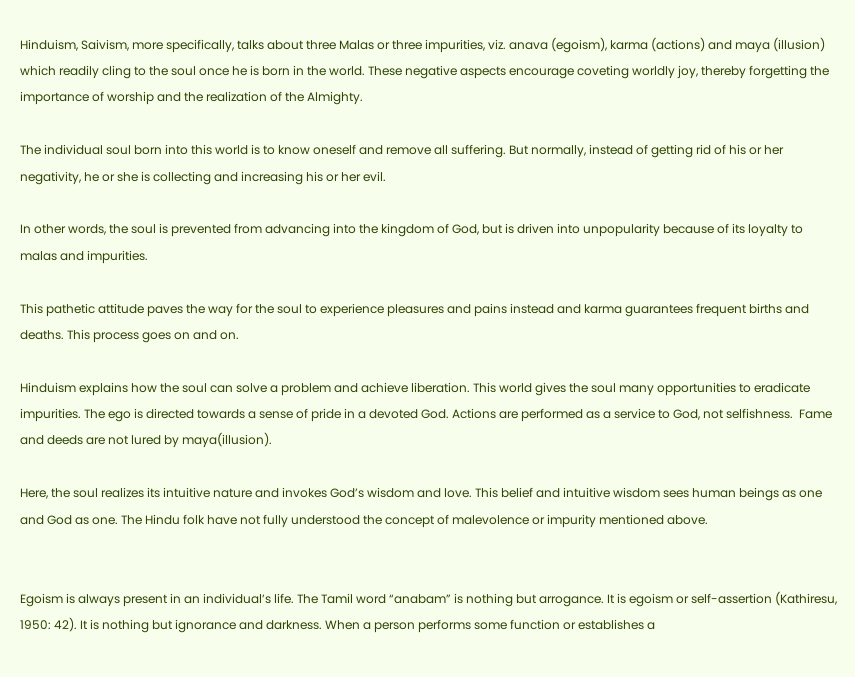Hinduism, Saivism, more specifically, talks about three Malas or three impurities, viz. anava (egoism), karma (actions) and maya (illusion) which readily cling to the soul once he is born in the world. These negative aspects encourage coveting worldly joy, thereby forgetting the importance of worship and the realization of the Almighty.

The individual soul born into this world is to know oneself and remove all suffering. But normally, instead of getting rid of his or her negativity, he or she is collecting and increasing his or her evil.

In other words, the soul is prevented from advancing into the kingdom of God, but is driven into unpopularity because of its loyalty to malas and impurities.

This pathetic attitude paves the way for the soul to experience pleasures and pains instead and karma guarantees frequent births and deaths. This process goes on and on.

Hinduism explains how the soul can solve a problem and achieve liberation. This world gives the soul many opportunities to eradicate impurities. The ego is directed towards a sense of pride in a devoted God. Actions are performed as a service to God, not selfishness.  Fame and deeds are not lured by maya(illusion).

Here, the soul realizes its intuitive nature and invokes God’s wisdom and love. This belief and intuitive wisdom sees human beings as one and God as one. The Hindu folk have not fully understood the concept of malevolence or impurity mentioned above.


Egoism is always present in an individual’s life. The Tamil word “anabam” is nothing but arrogance. It is egoism or self-assertion (Kathiresu, 1950: 42). It is nothing but ignorance and darkness. When a person performs some function or establishes a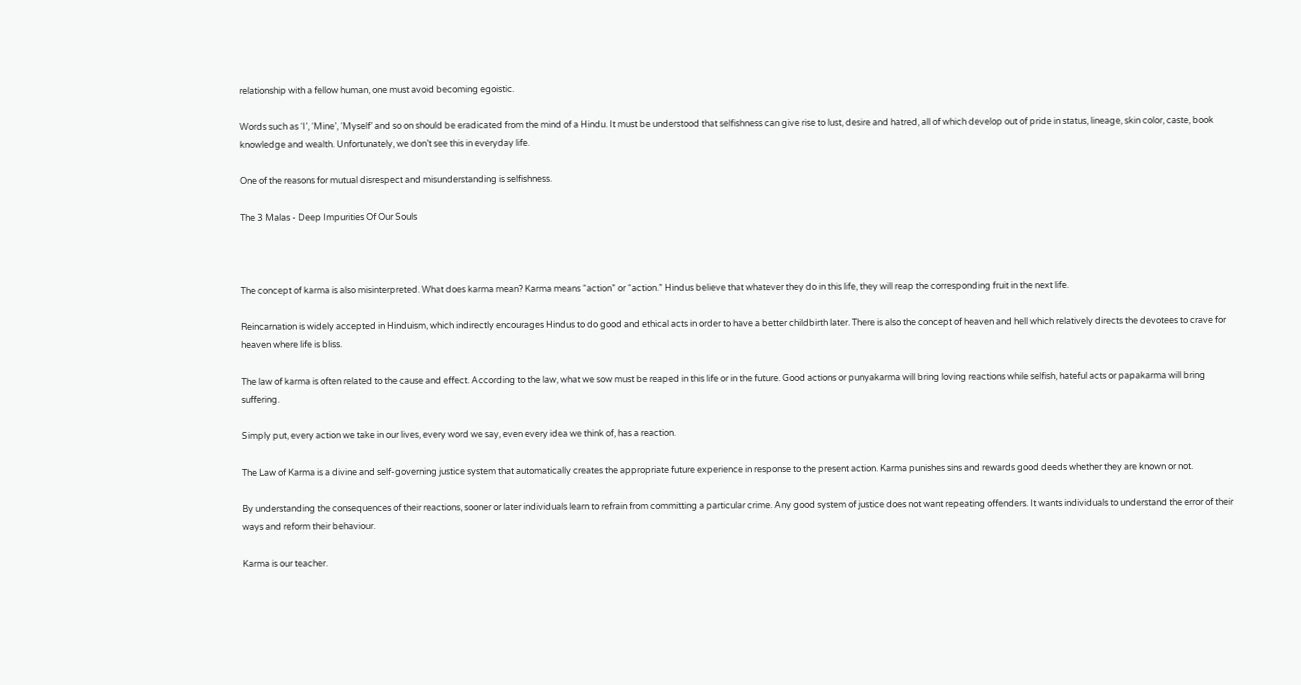relationship with a fellow human, one must avoid becoming egoistic.

Words such as ‘I’, ‘Mine’, ‘Myself’ and so on should be eradicated from the mind of a Hindu. It must be understood that selfishness can give rise to lust, desire and hatred, all of which develop out of pride in status, lineage, skin color, caste, book knowledge and wealth. Unfortunately, we don’t see this in everyday life.

One of the reasons for mutual disrespect and misunderstanding is selfishness.

The 3 Malas - Deep Impurities Of Our Souls



The concept of karma is also misinterpreted. What does karma mean? Karma means “action” or “action.” Hindus believe that whatever they do in this life, they will reap the corresponding fruit in the next life.

Reincarnation is widely accepted in Hinduism, which indirectly encourages Hindus to do good and ethical acts in order to have a better childbirth later. There is also the concept of heaven and hell which relatively directs the devotees to crave for heaven where life is bliss.

The law of karma is often related to the cause and effect. According to the law, what we sow must be reaped in this life or in the future. Good actions or punyakarma will bring loving reactions while selfish, hateful acts or papakarma will bring suffering.

Simply put, every action we take in our lives, every word we say, even every idea we think of, has a reaction.

The Law of Karma is a divine and self-governing justice system that automatically creates the appropriate future experience in response to the present action. Karma punishes sins and rewards good deeds whether they are known or not.

By understanding the consequences of their reactions, sooner or later individuals learn to refrain from committing a particular crime. Any good system of justice does not want repeating offenders. It wants individuals to understand the error of their ways and reform their behaviour.

Karma is our teacher.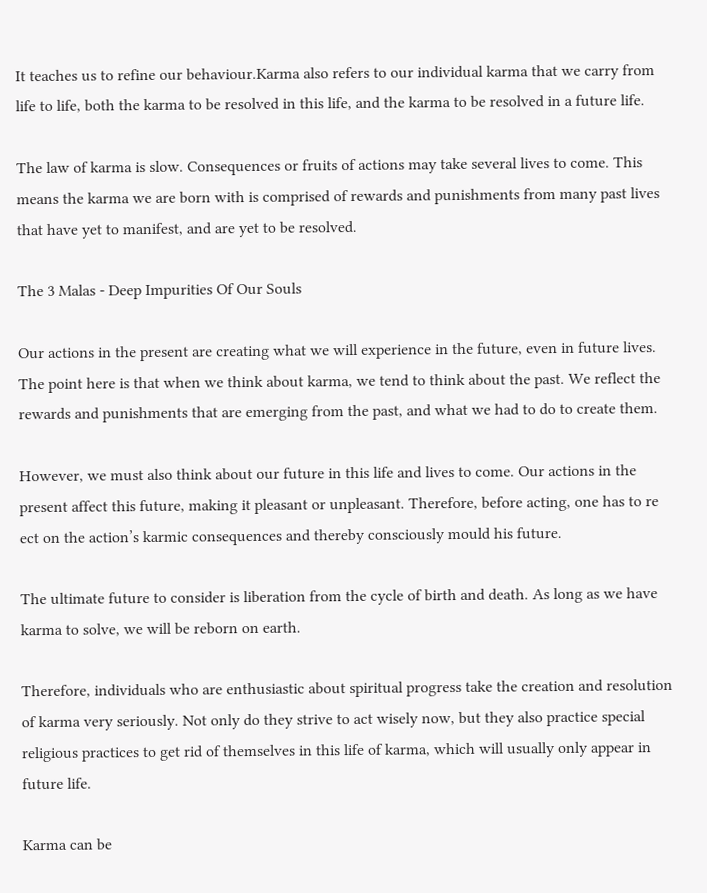It teaches us to refine our behaviour.Karma also refers to our individual karma that we carry from life to life, both the karma to be resolved in this life, and the karma to be resolved in a future life.

The law of karma is slow. Consequences or fruits of actions may take several lives to come. This means the karma we are born with is comprised of rewards and punishments from many past lives that have yet to manifest, and are yet to be resolved.

The 3 Malas - Deep Impurities Of Our Souls

Our actions in the present are creating what we will experience in the future, even in future lives. The point here is that when we think about karma, we tend to think about the past. We reflect the rewards and punishments that are emerging from the past, and what we had to do to create them.

However, we must also think about our future in this life and lives to come. Our actions in the present affect this future, making it pleasant or unpleasant. Therefore, before acting, one has to re ect on the action’s karmic consequences and thereby consciously mould his future.

The ultimate future to consider is liberation from the cycle of birth and death. As long as we have karma to solve, we will be reborn on earth.

Therefore, individuals who are enthusiastic about spiritual progress take the creation and resolution of karma very seriously. Not only do they strive to act wisely now, but they also practice special religious practices to get rid of themselves in this life of karma, which will usually only appear in future life.

Karma can be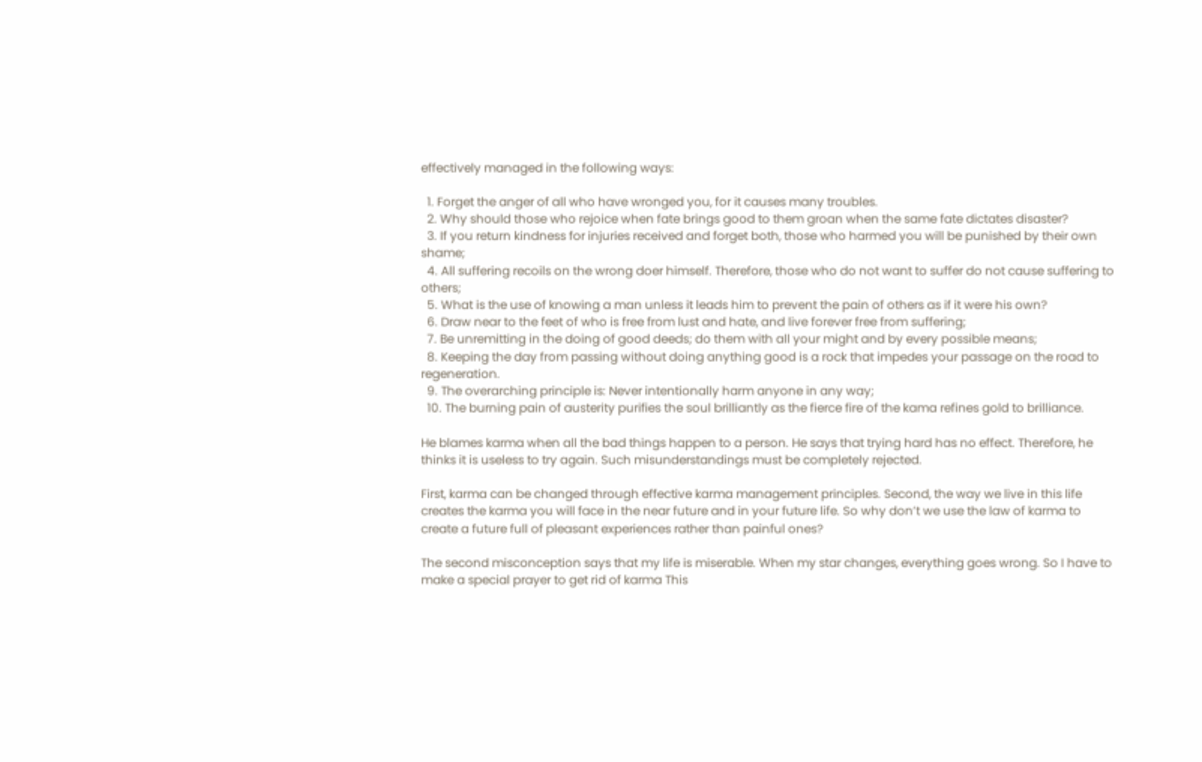effectively managed in the following ways:

  1. Forget the anger of all who have wronged you, for it causes many troubles.
  2. Why should those who rejoice when fate brings good to them groan when the same fate dictates disaster?
  3. If you return kindness for injuries received and forget both, those who harmed you will be punished by their own shame;
  4. All suffering recoils on the wrong doer himself. Therefore, those who do not want to suffer do not cause suffering to others;
  5. What is the use of knowing a man unless it leads him to prevent the pain of others as if it were his own?
  6. Draw near to the feet of who is free from lust and hate, and live forever free from suffering;
  7. Be unremitting in the doing of good deeds; do them with all your might and by every possible means;
  8. Keeping the day from passing without doing anything good is a rock that impedes your passage on the road to regeneration.
  9. The overarching principle is: Never intentionally harm anyone in any way;
  10. The burning pain of austerity purifies the soul brilliantly as the fierce fire of the kama refines gold to brilliance.

He blames karma when all the bad things happen to a person. He says that trying hard has no effect. Therefore, he thinks it is useless to try again. Such misunderstandings must be completely rejected.

First, karma can be changed through effective karma management principles. Second, the way we live in this life creates the karma you will face in the near future and in your future life. So why don’t we use the law of karma to create a future full of pleasant experiences rather than painful ones?

The second misconception says that my life is miserable. When my star changes, everything goes wrong. So I have to make a special prayer to get rid of karma This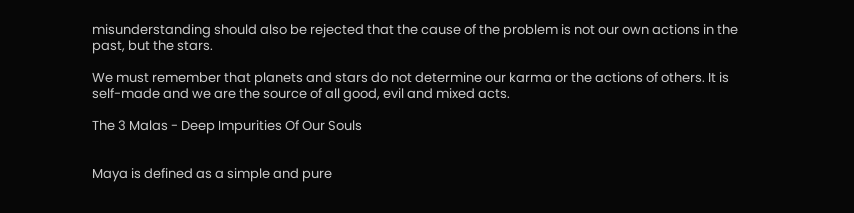misunderstanding should also be rejected that the cause of the problem is not our own actions in the past, but the stars.

We must remember that planets and stars do not determine our karma or the actions of others. It is self-made and we are the source of all good, evil and mixed acts.

The 3 Malas - Deep Impurities Of Our Souls


Maya is defined as a simple and pure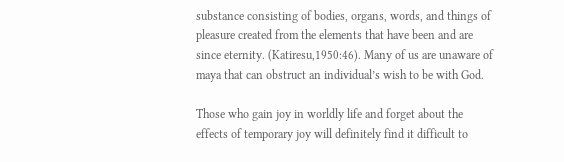substance consisting of bodies, organs, words, and things of pleasure created from the elements that have been and are since eternity. (Katiresu,1950:46). Many of us are unaware of maya that can obstruct an individual’s wish to be with God.

Those who gain joy in worldly life and forget about the effects of temporary joy will definitely find it difficult to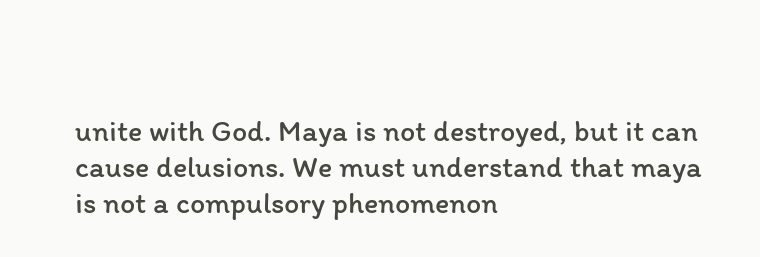unite with God. Maya is not destroyed, but it can cause delusions. We must understand that maya is not a compulsory phenomenon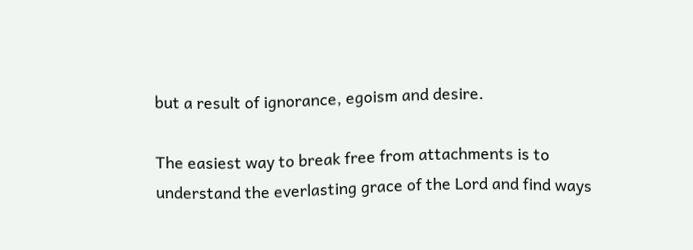but a result of ignorance, egoism and desire.

The easiest way to break free from attachments is to understand the everlasting grace of the Lord and find ways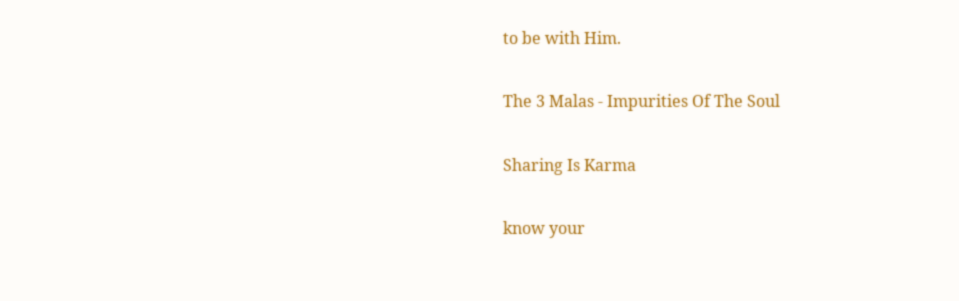to be with Him.

The 3 Malas - Impurities Of The Soul

Sharing Is Karma

know your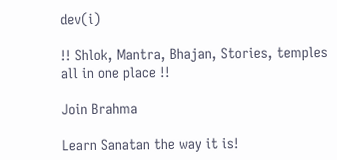dev(i)

!! Shlok, Mantra, Bhajan, Stories, temples all in one place !!

Join Brahma

Learn Sanatan the way it is!